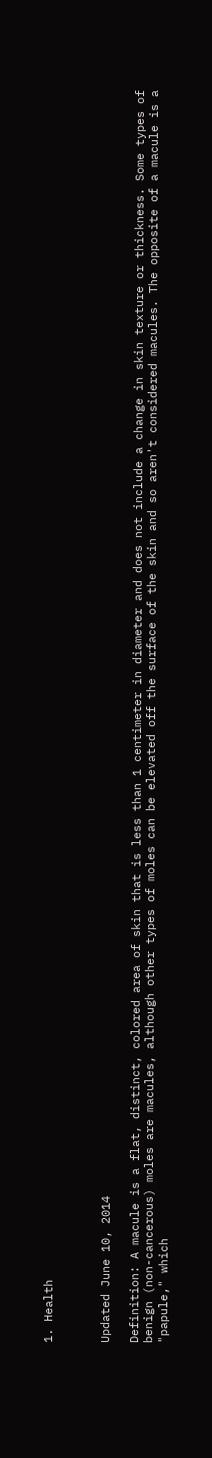1. Health



Updated June 10, 2014

Definition: A macule is a flat, distinct, colored area of skin that is less than 1 centimeter in diameter and does not include a change in skin texture or thickness. Some types of benign (non-cancerous) moles are macules, although other types of moles can be elevated off the surface of the skin and so aren't considered macules. The opposite of a macule is a "papule," which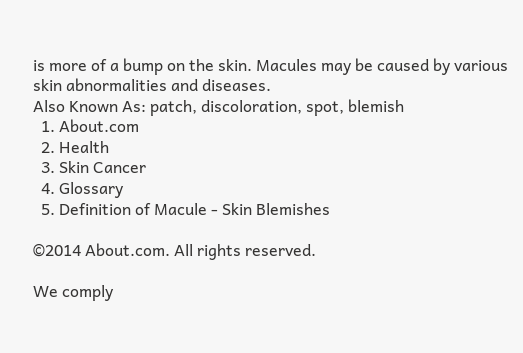is more of a bump on the skin. Macules may be caused by various skin abnormalities and diseases.
Also Known As: patch, discoloration, spot, blemish
  1. About.com
  2. Health
  3. Skin Cancer
  4. Glossary
  5. Definition of Macule - Skin Blemishes

©2014 About.com. All rights reserved.

We comply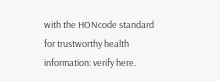with the HONcode standard
for trustworthy health
information: verify here.